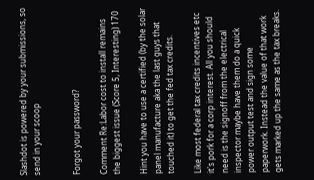Slashdot is powered by your submissions, so send in your scoop


Forgot your password?

Comment Re:Labor cost to install remains the biggest issue (Score 5, Interesting) 170

Hint you have to use a certified (by the solar panel manufacture aka the last guys that touched it) to get the fed tax credits.

Like most federal tax credits incentives etc it's pork for a corp interest. All you should need is the signoff from the electrical inspector maybe have them do a quick power output test and sign some paperwork. Instead the value of that work gets marked up the same as the tax breaks.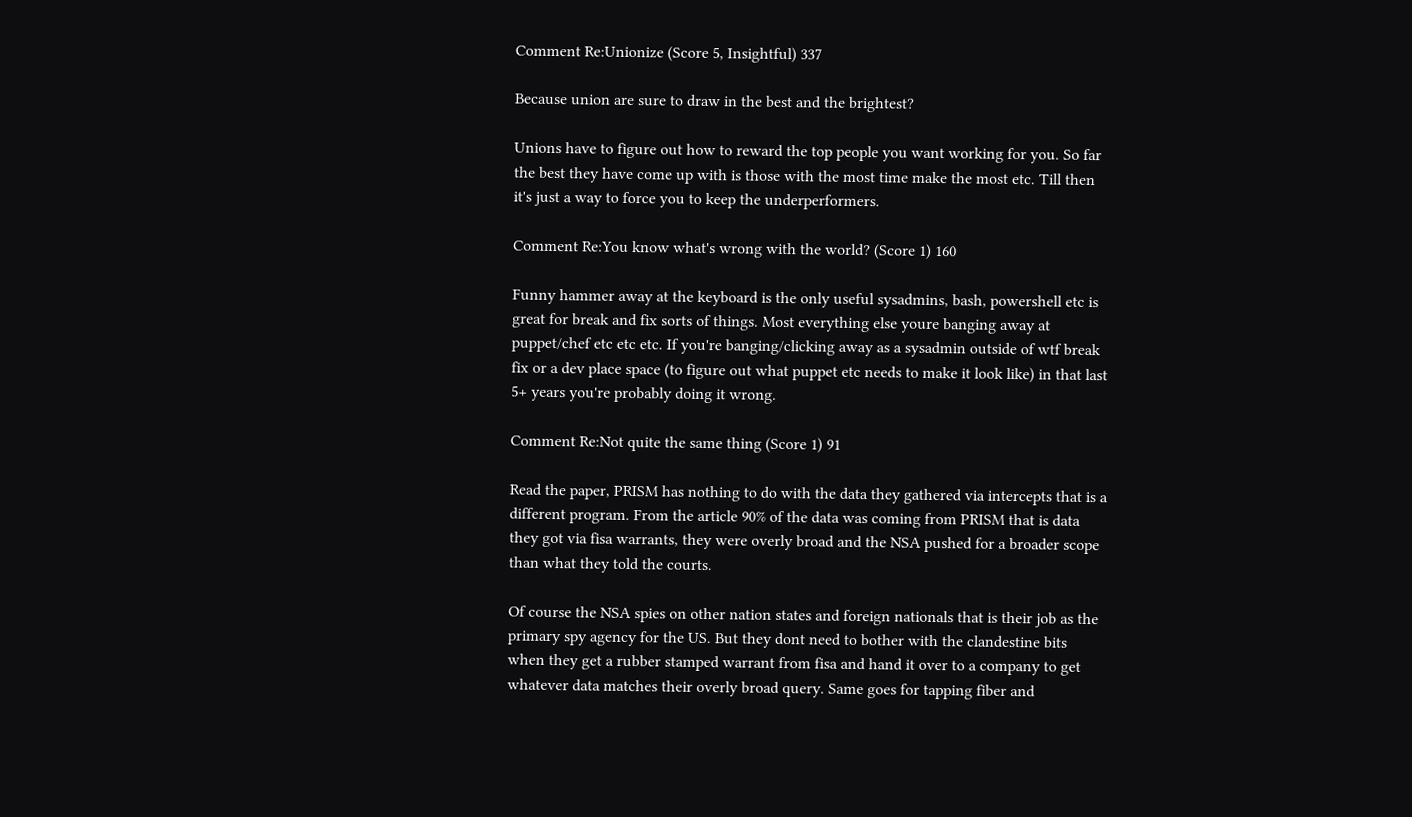Comment Re:Unionize (Score 5, Insightful) 337

Because union are sure to draw in the best and the brightest?

Unions have to figure out how to reward the top people you want working for you. So far the best they have come up with is those with the most time make the most etc. Till then it's just a way to force you to keep the underperformers.

Comment Re:You know what's wrong with the world? (Score 1) 160

Funny hammer away at the keyboard is the only useful sysadmins, bash, powershell etc is great for break and fix sorts of things. Most everything else youre banging away at puppet/chef etc etc etc. If you're banging/clicking away as a sysadmin outside of wtf break fix or a dev place space (to figure out what puppet etc needs to make it look like) in that last 5+ years you're probably doing it wrong.

Comment Re:Not quite the same thing (Score 1) 91

Read the paper, PRISM has nothing to do with the data they gathered via intercepts that is a different program. From the article 90% of the data was coming from PRISM that is data they got via fisa warrants, they were overly broad and the NSA pushed for a broader scope than what they told the courts.

Of course the NSA spies on other nation states and foreign nationals that is their job as the primary spy agency for the US. But they dont need to bother with the clandestine bits when they get a rubber stamped warrant from fisa and hand it over to a company to get whatever data matches their overly broad query. Same goes for tapping fiber and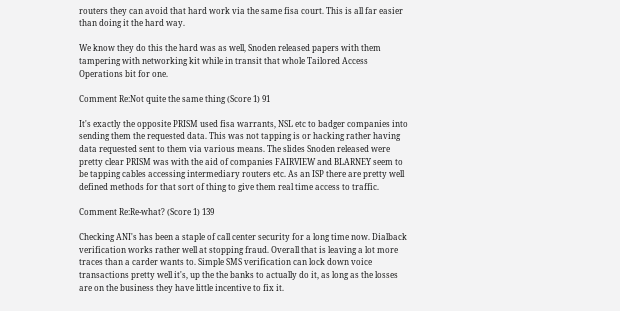routers they can avoid that hard work via the same fisa court. This is all far easier than doing it the hard way.

We know they do this the hard was as well, Snoden released papers with them tampering with networking kit while in transit that whole Tailored Access Operations bit for one.

Comment Re:Not quite the same thing (Score 1) 91

It's exactly the opposite PRISM used fisa warrants, NSL etc to badger companies into sending them the requested data. This was not tapping is or hacking rather having data requested sent to them via various means. The slides Snoden released were pretty clear PRISM was with the aid of companies FAIRVIEW and BLARNEY seem to be tapping cables accessing intermediary routers etc. As an ISP there are pretty well defined methods for that sort of thing to give them real time access to traffic.

Comment Re:Re-what? (Score 1) 139

Checking ANI's has been a staple of call center security for a long time now. Dialback verification works rather well at stopping fraud. Overall that is leaving a lot more traces than a carder wants to. Simple SMS verification can lock down voice transactions pretty well it's, up the the banks to actually do it, as long as the losses are on the business they have little incentive to fix it.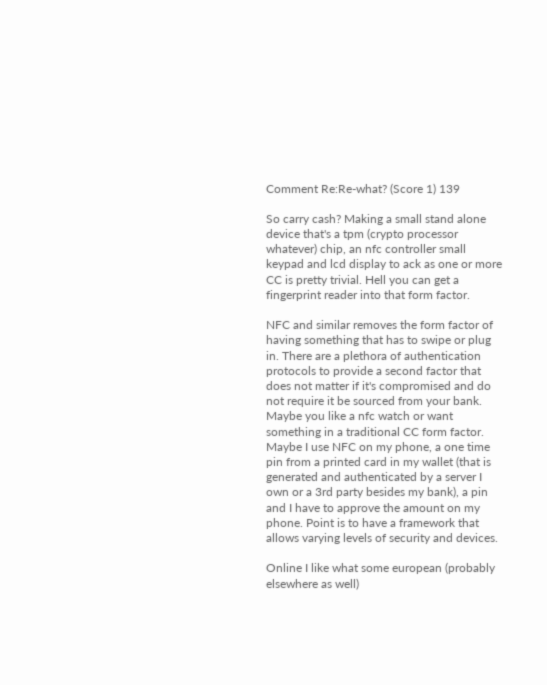Comment Re:Re-what? (Score 1) 139

So carry cash? Making a small stand alone device that's a tpm (crypto processor whatever) chip, an nfc controller small keypad and lcd display to ack as one or more CC is pretty trivial. Hell you can get a fingerprint reader into that form factor.

NFC and similar removes the form factor of having something that has to swipe or plug in. There are a plethora of authentication protocols to provide a second factor that does not matter if it's compromised and do not require it be sourced from your bank. Maybe you like a nfc watch or want something in a traditional CC form factor. Maybe I use NFC on my phone, a one time pin from a printed card in my wallet (that is generated and authenticated by a server I own or a 3rd party besides my bank), a pin and I have to approve the amount on my phone. Point is to have a framework that allows varying levels of security and devices.

Online I like what some european (probably elsewhere as well)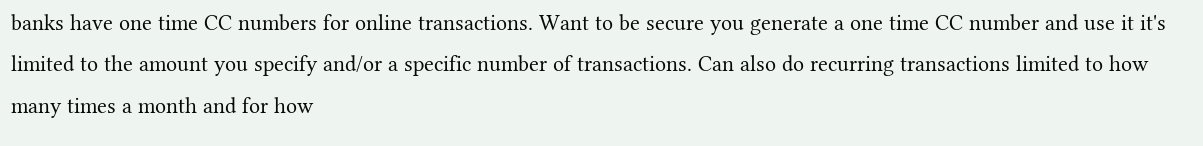banks have one time CC numbers for online transactions. Want to be secure you generate a one time CC number and use it it's limited to the amount you specify and/or a specific number of transactions. Can also do recurring transactions limited to how many times a month and for how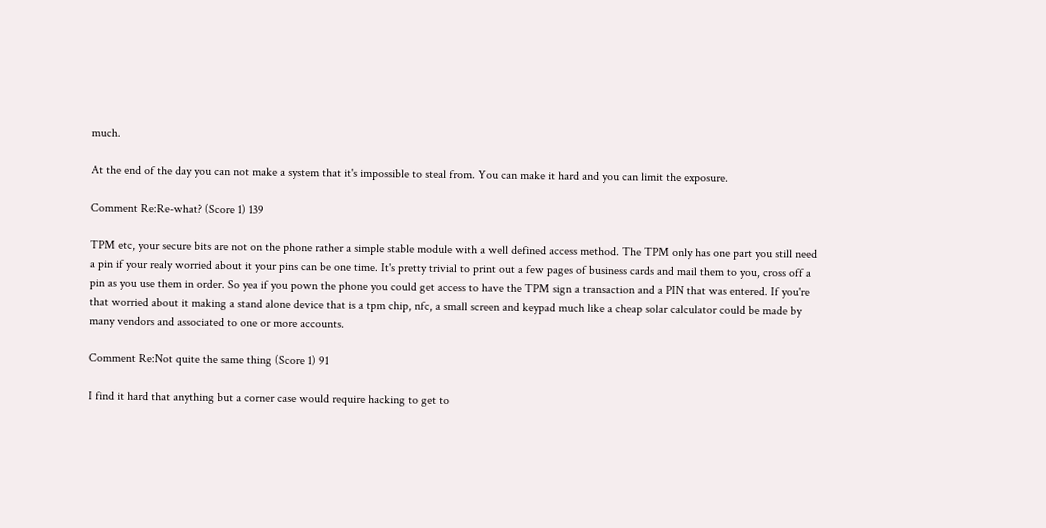much.

At the end of the day you can not make a system that it's impossible to steal from. You can make it hard and you can limit the exposure.

Comment Re:Re-what? (Score 1) 139

TPM etc, your secure bits are not on the phone rather a simple stable module with a well defined access method. The TPM only has one part you still need a pin if your realy worried about it your pins can be one time. It's pretty trivial to print out a few pages of business cards and mail them to you, cross off a pin as you use them in order. So yea if you pown the phone you could get access to have the TPM sign a transaction and a PIN that was entered. If you're that worried about it making a stand alone device that is a tpm chip, nfc, a small screen and keypad much like a cheap solar calculator could be made by many vendors and associated to one or more accounts.

Comment Re:Not quite the same thing (Score 1) 91

I find it hard that anything but a corner case would require hacking to get to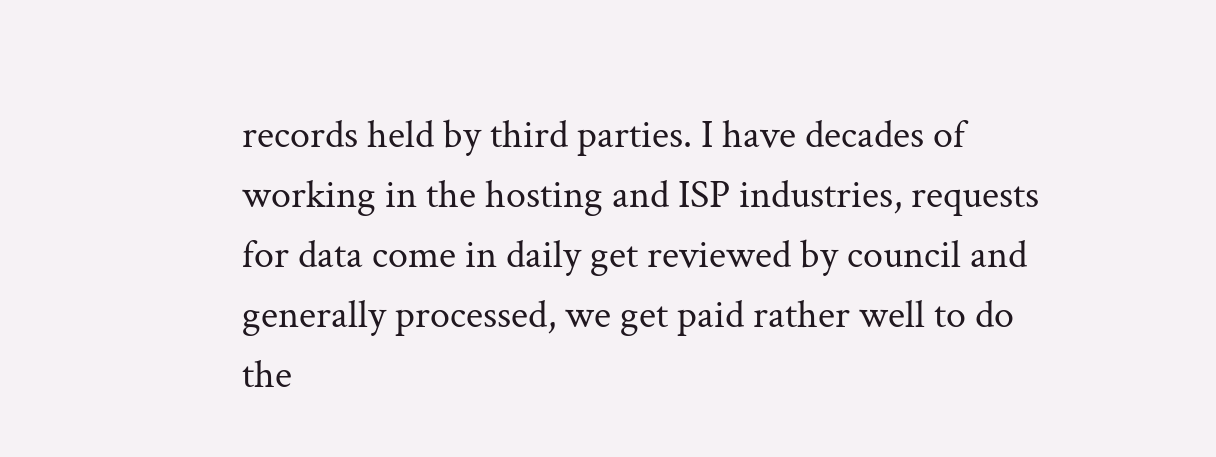records held by third parties. I have decades of working in the hosting and ISP industries, requests for data come in daily get reviewed by council and generally processed, we get paid rather well to do the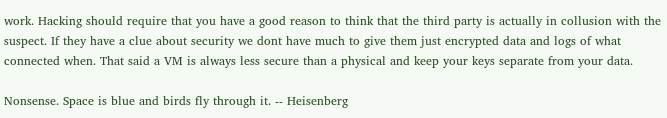work. Hacking should require that you have a good reason to think that the third party is actually in collusion with the suspect. If they have a clue about security we dont have much to give them just encrypted data and logs of what connected when. That said a VM is always less secure than a physical and keep your keys separate from your data.

Nonsense. Space is blue and birds fly through it. -- Heisenberg